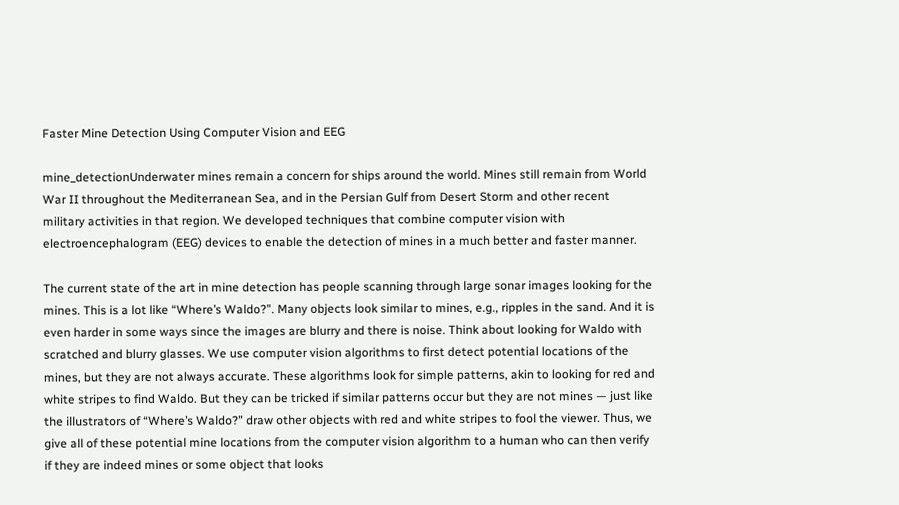Faster Mine Detection Using Computer Vision and EEG

mine_detectionUnderwater mines remain a concern for ships around the world. Mines still remain from World War II throughout the Mediterranean Sea, and in the Persian Gulf from Desert Storm and other recent military activities in that region. We developed techniques that combine computer vision with electroencephalogram (EEG) devices to enable the detection of mines in a much better and faster manner.

The current state of the art in mine detection has people scanning through large sonar images looking for the mines. This is a lot like “Where’s Waldo?”. Many objects look similar to mines, e.g., ripples in the sand. And it is even harder in some ways since the images are blurry and there is noise. Think about looking for Waldo with scratched and blurry glasses. We use computer vision algorithms to first detect potential locations of the mines, but they are not always accurate. These algorithms look for simple patterns, akin to looking for red and white stripes to find Waldo. But they can be tricked if similar patterns occur but they are not mines — just like the illustrators of “Where’s Waldo?” draw other objects with red and white stripes to fool the viewer. Thus, we give all of these potential mine locations from the computer vision algorithm to a human who can then verify if they are indeed mines or some object that looks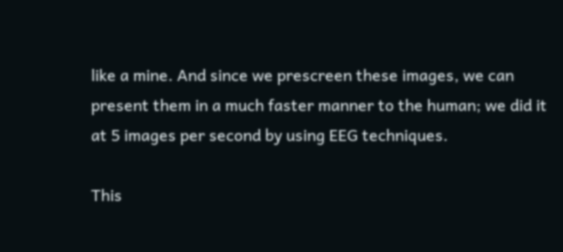like a mine. And since we prescreen these images, we can present them in a much faster manner to the human; we did it at 5 images per second by using EEG techniques.

This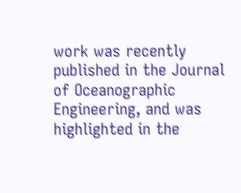work was recently published in the Journal of Oceanographic Engineering, and was highlighted in the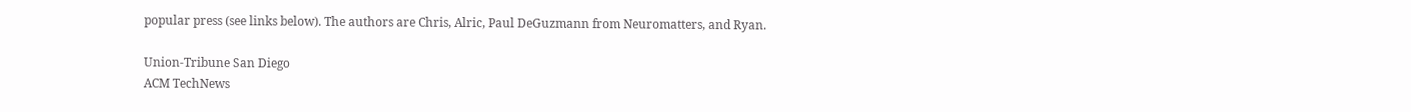popular press (see links below). The authors are Chris, Alric, Paul DeGuzmann from Neuromatters, and Ryan.

Union-Tribune San Diego
ACM TechNews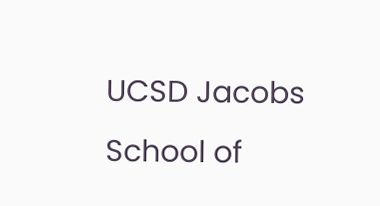UCSD Jacobs School of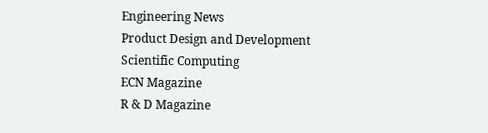Engineering News
Product Design and Development
Scientific Computing
ECN Magazine
R & D Magazine